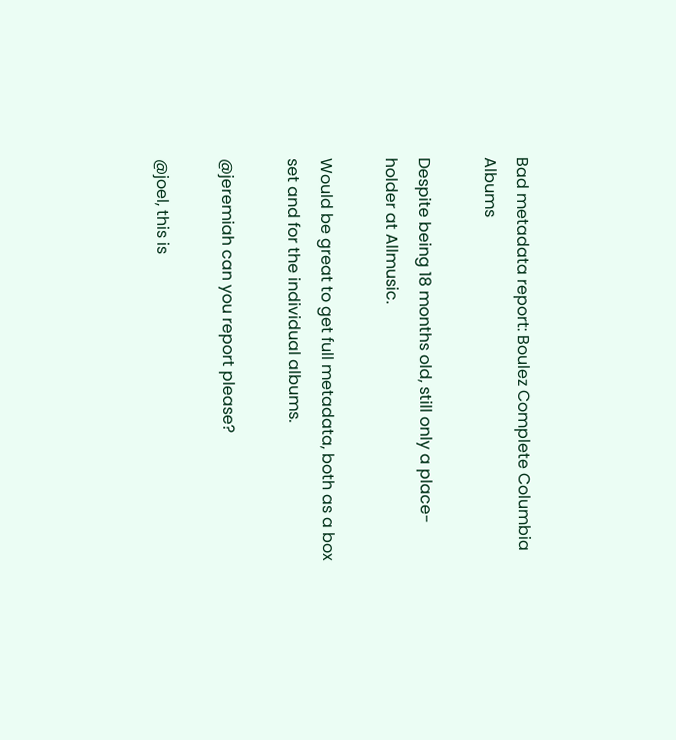Bad metadata report: Boulez Complete Columbia Albums

Despite being 18 months old, still only a place-holder at Allmusic.

Would be great to get full metadata, both as a box set and for the individual albums.

@jeremiah can you report please?

@joel, this is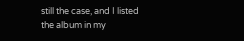still the case, and I listed the album in my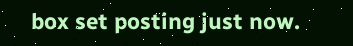box set posting just now.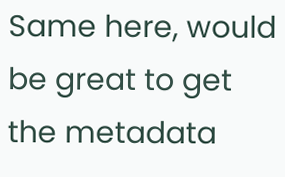Same here, would be great to get the metadata